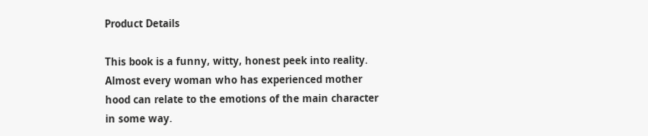Product Details

This book is a funny, witty, honest peek into reality.  Almost every woman who has experienced mother hood can relate to the emotions of the main character in some way.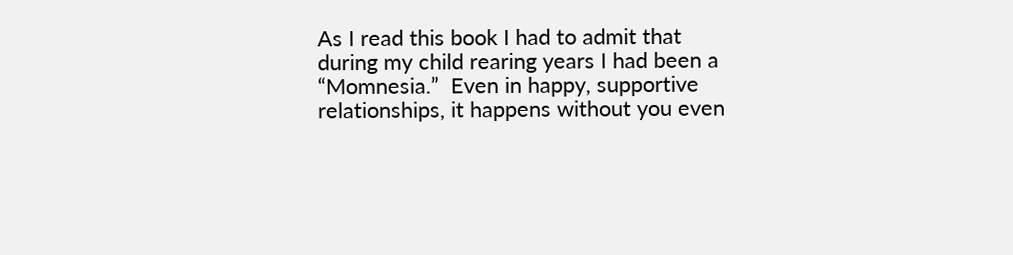As I read this book I had to admit that during my child rearing years I had been a “Momnesia.”  Even in happy, supportive relationships, it happens without you even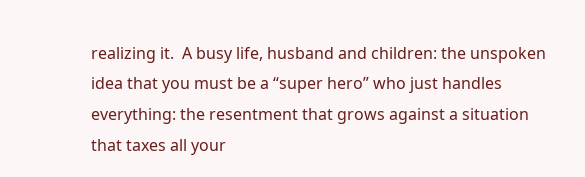realizing it.  A busy life, husband and children: the unspoken idea that you must be a “super hero” who just handles everything: the resentment that grows against a situation that taxes all your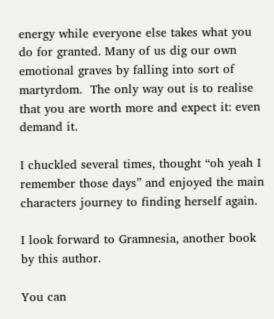energy while everyone else takes what you do for granted. Many of us dig our own emotional graves by falling into sort of martyrdom.  The only way out is to realise that you are worth more and expect it: even demand it.

I chuckled several times, thought “oh yeah I remember those days” and enjoyed the main characters journey to finding herself again.

I look forward to Gramnesia, another book by this author.

You can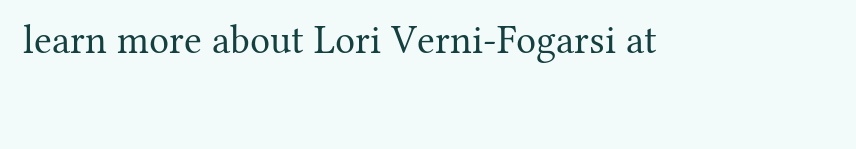learn more about Lori Verni-Fogarsi at